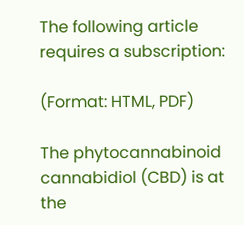The following article requires a subscription:

(Format: HTML, PDF)

The phytocannabinoid cannabidiol (CBD) is at the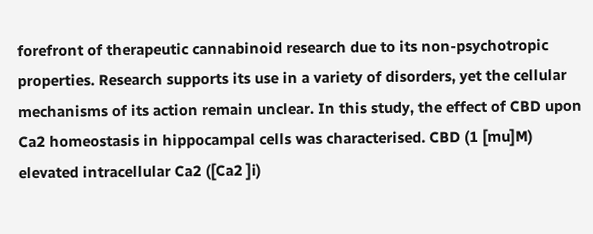forefront of therapeutic cannabinoid research due to its non-psychotropic properties. Research supports its use in a variety of disorders, yet the cellular mechanisms of its action remain unclear. In this study, the effect of CBD upon Ca2 homeostasis in hippocampal cells was characterised. CBD (1 [mu]M) elevated intracellular Ca2 ([Ca2 ]i)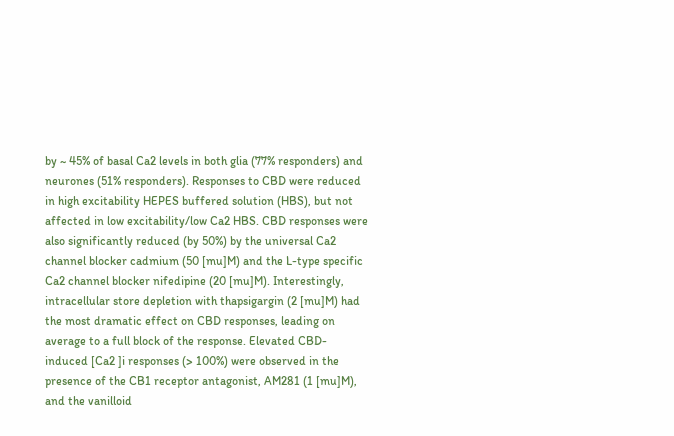by ~ 45% of basal Ca2 levels in both glia (77% responders) and neurones (51% responders). Responses to CBD were reduced in high excitability HEPES buffered solution (HBS), but not affected in low excitability/low Ca2 HBS. CBD responses were also significantly reduced (by 50%) by the universal Ca2 channel blocker cadmium (50 [mu]M) and the L-type specific Ca2 channel blocker nifedipine (20 [mu]M). Interestingly, intracellular store depletion with thapsigargin (2 [mu]M) had the most dramatic effect on CBD responses, leading on average to a full block of the response. Elevated CBD-induced [Ca2 ]i responses (> 100%) were observed in the presence of the CB1 receptor antagonist, AM281 (1 [mu]M), and the vanilloid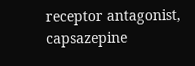receptor antagonist, capsazepine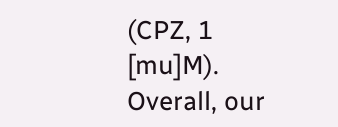(CPZ, 1 [mu]M). Overall, our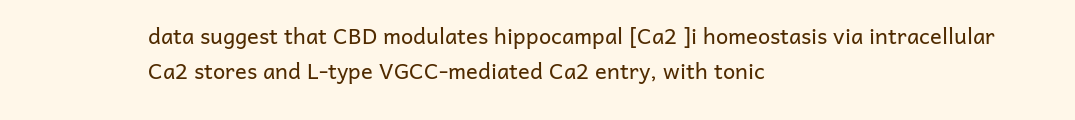data suggest that CBD modulates hippocampal [Ca2 ]i homeostasis via intracellular Ca2 stores and L-type VGCC-mediated Ca2 entry, with tonic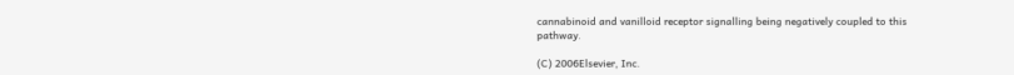cannabinoid and vanilloid receptor signalling being negatively coupled to this pathway.

(C) 2006Elsevier, Inc.